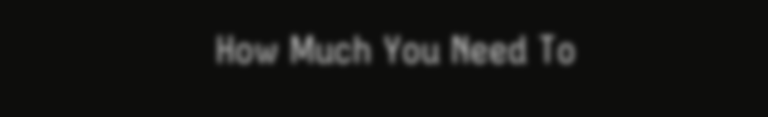How Much You Need To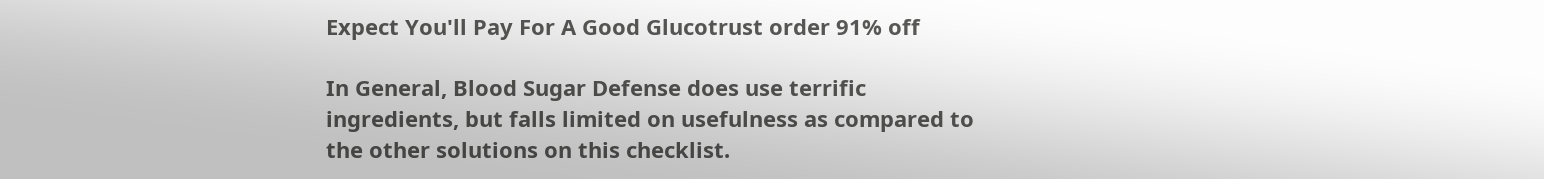Expect You'll Pay For A Good Glucotrust order 91% off

In General, Blood Sugar Defense does use terrific ingredients, but falls limited on usefulness as compared to the other solutions on this checklist.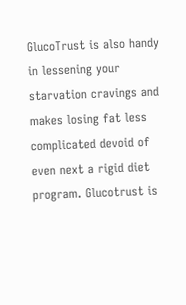GlucoTrust is also handy in lessening your starvation cravings and makes losing fat less complicated devoid of even next a rigid diet program. Glucotrust is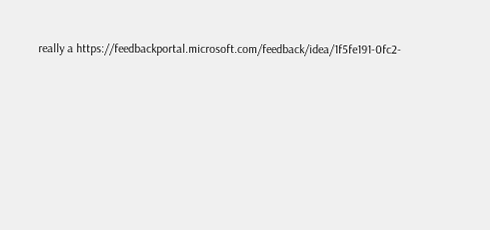really a https://feedbackportal.microsoft.com/feedback/idea/1f5fe191-0fc2-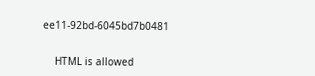ee11-92bd-6045bd7b0481


    HTML is allowed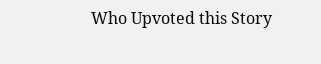Who Upvoted this Story